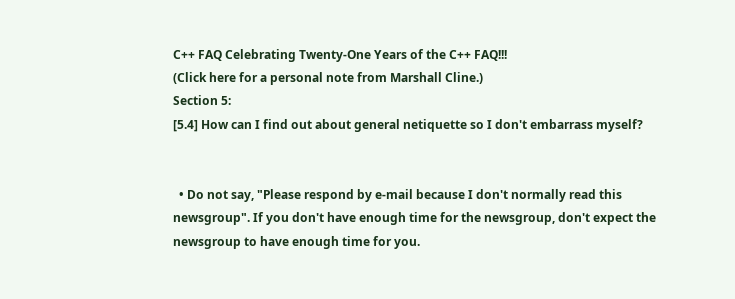C++ FAQ Celebrating Twenty-One Years of the C++ FAQ!!!
(Click here for a personal note from Marshall Cline.)
Section 5:
[5.4] How can I find out about general netiquette so I don't embarrass myself?


  • Do not say, "Please respond by e-mail because I don't normally read this newsgroup". If you don't have enough time for the newsgroup, don't expect the newsgroup to have enough time for you.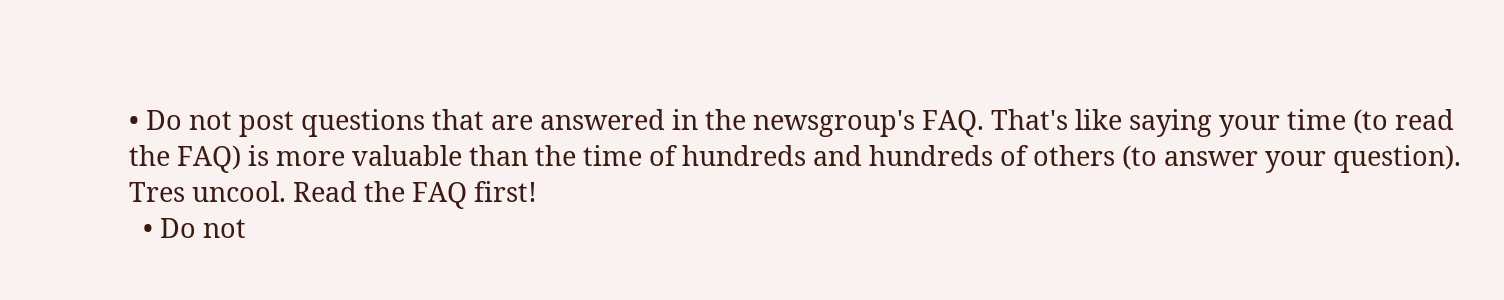• Do not post questions that are answered in the newsgroup's FAQ. That's like saying your time (to read the FAQ) is more valuable than the time of hundreds and hundreds of others (to answer your question). Tres uncool. Read the FAQ first!
  • Do not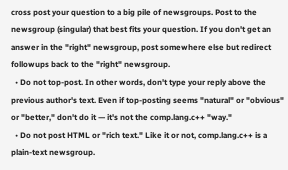cross post your question to a big pile of newsgroups. Post to the newsgroup (singular) that best fits your question. If you don't get an answer in the "right" newsgroup, post somewhere else but redirect followups back to the "right" newsgroup.
  • Do not top-post. In other words, don't type your reply above the previous author's text. Even if top-posting seems "natural" or "obvious" or "better," don't do it — it's not the comp.lang.c++ "way."
  • Do not post HTML or "rich text." Like it or not, comp.lang.c++ is a plain-text newsgroup.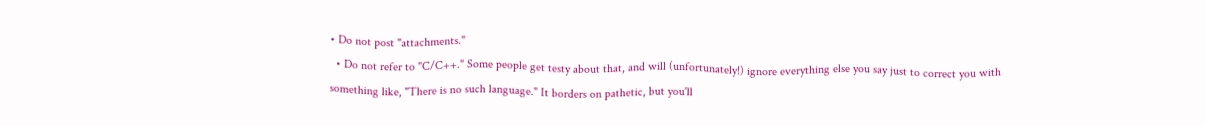• Do not post "attachments."
  • Do not refer to "C/C++." Some people get testy about that, and will (unfortunately!) ignore everything else you say just to correct you with something like, "There is no such language." It borders on pathetic, but you'll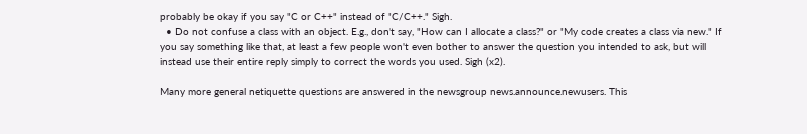probably be okay if you say "C or C++" instead of "C/C++." Sigh.
  • Do not confuse a class with an object. E.g., don't say, "How can I allocate a class?" or "My code creates a class via new." If you say something like that, at least a few people won't even bother to answer the question you intended to ask, but will instead use their entire reply simply to correct the words you used. Sigh (x2).

Many more general netiquette questions are answered in the newsgroup news.announce.newusers. This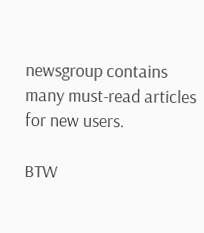newsgroup contains many must-read articles for new users.

BTW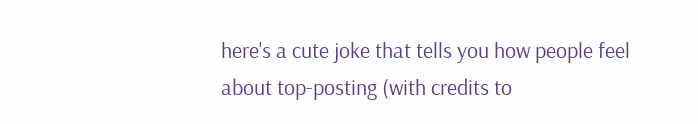here's a cute joke that tells you how people feel about top-posting (with credits to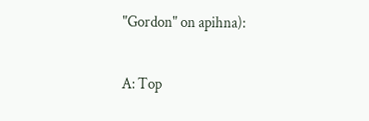"Gordon" on apihna):

A: Top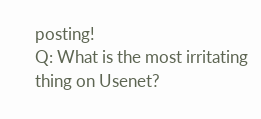posting!
Q: What is the most irritating thing on Usenet?